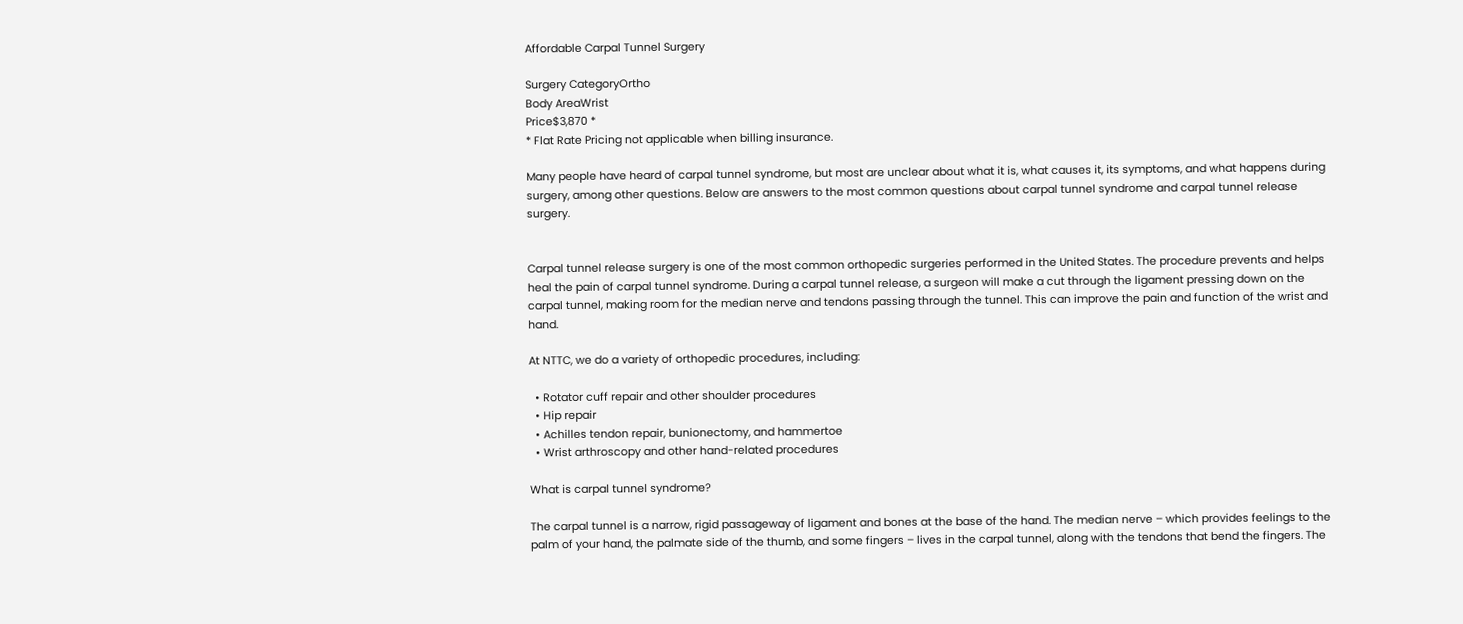Affordable Carpal Tunnel Surgery

Surgery CategoryOrtho
Body AreaWrist
Price$3,870 *
* Flat Rate Pricing not applicable when billing insurance.

Many people have heard of carpal tunnel syndrome, but most are unclear about what it is, what causes it, its symptoms, and what happens during surgery, among other questions. Below are answers to the most common questions about carpal tunnel syndrome and carpal tunnel release surgery.


Carpal tunnel release surgery is one of the most common orthopedic surgeries performed in the United States. The procedure prevents and helps heal the pain of carpal tunnel syndrome. During a carpal tunnel release, a surgeon will make a cut through the ligament pressing down on the carpal tunnel, making room for the median nerve and tendons passing through the tunnel. This can improve the pain and function of the wrist and hand.

At NTTC, we do a variety of orthopedic procedures, including:

  • Rotator cuff repair and other shoulder procedures
  • Hip repair
  • Achilles tendon repair, bunionectomy, and hammertoe
  • Wrist arthroscopy and other hand-related procedures

What is carpal tunnel syndrome?

The carpal tunnel is a narrow, rigid passageway of ligament and bones at the base of the hand. The median nerve – which provides feelings to the palm of your hand, the palmate side of the thumb, and some fingers – lives in the carpal tunnel, along with the tendons that bend the fingers. The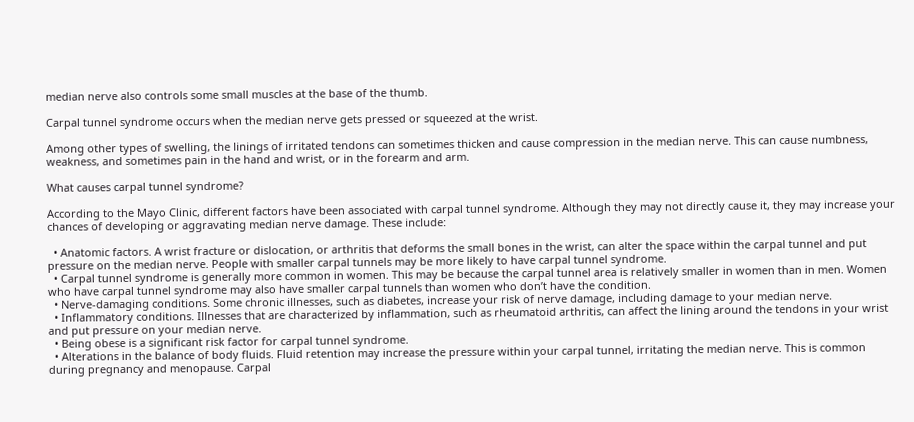median nerve also controls some small muscles at the base of the thumb.

Carpal tunnel syndrome occurs when the median nerve gets pressed or squeezed at the wrist.

Among other types of swelling, the linings of irritated tendons can sometimes thicken and cause compression in the median nerve. This can cause numbness, weakness, and sometimes pain in the hand and wrist, or in the forearm and arm.

What causes carpal tunnel syndrome?

According to the Mayo Clinic, different factors have been associated with carpal tunnel syndrome. Although they may not directly cause it, they may increase your chances of developing or aggravating median nerve damage. These include:

  • Anatomic factors. A wrist fracture or dislocation, or arthritis that deforms the small bones in the wrist, can alter the space within the carpal tunnel and put pressure on the median nerve. People with smaller carpal tunnels may be more likely to have carpal tunnel syndrome.
  • Carpal tunnel syndrome is generally more common in women. This may be because the carpal tunnel area is relatively smaller in women than in men. Women who have carpal tunnel syndrome may also have smaller carpal tunnels than women who don’t have the condition.
  • Nerve-damaging conditions. Some chronic illnesses, such as diabetes, increase your risk of nerve damage, including damage to your median nerve.
  • Inflammatory conditions. Illnesses that are characterized by inflammation, such as rheumatoid arthritis, can affect the lining around the tendons in your wrist and put pressure on your median nerve.
  • Being obese is a significant risk factor for carpal tunnel syndrome.
  • Alterations in the balance of body fluids. Fluid retention may increase the pressure within your carpal tunnel, irritating the median nerve. This is common during pregnancy and menopause. Carpal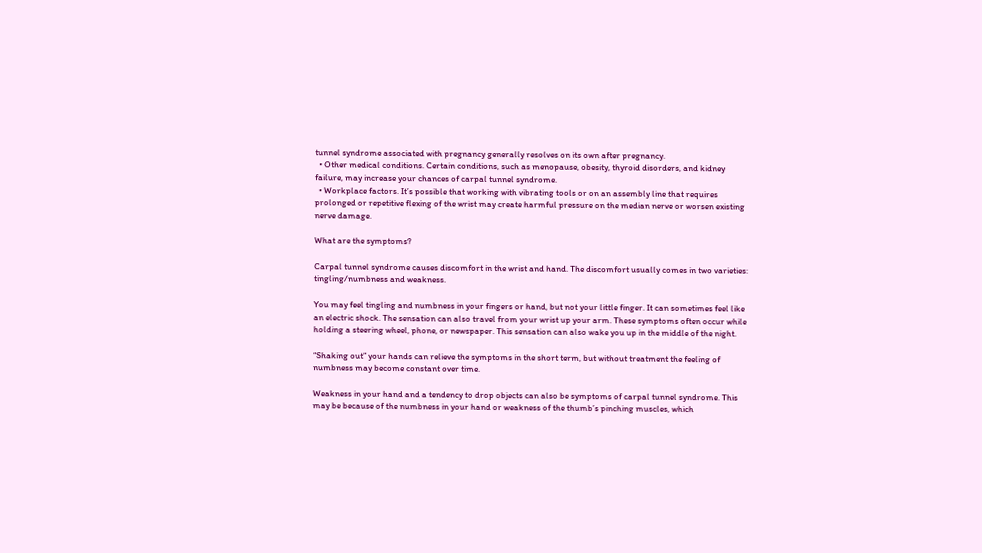tunnel syndrome associated with pregnancy generally resolves on its own after pregnancy.
  • Other medical conditions. Certain conditions, such as menopause, obesity, thyroid disorders, and kidney failure, may increase your chances of carpal tunnel syndrome.
  • Workplace factors. It’s possible that working with vibrating tools or on an assembly line that requires prolonged or repetitive flexing of the wrist may create harmful pressure on the median nerve or worsen existing nerve damage.

What are the symptoms?

Carpal tunnel syndrome causes discomfort in the wrist and hand. The discomfort usually comes in two varieties: tingling/numbness and weakness.

You may feel tingling and numbness in your fingers or hand, but not your little finger. It can sometimes feel like an electric shock. The sensation can also travel from your wrist up your arm. These symptoms often occur while holding a steering wheel, phone, or newspaper. This sensation can also wake you up in the middle of the night.

“Shaking out” your hands can relieve the symptoms in the short term, but without treatment the feeling of numbness may become constant over time.

Weakness in your hand and a tendency to drop objects can also be symptoms of carpal tunnel syndrome. This may be because of the numbness in your hand or weakness of the thumb’s pinching muscles, which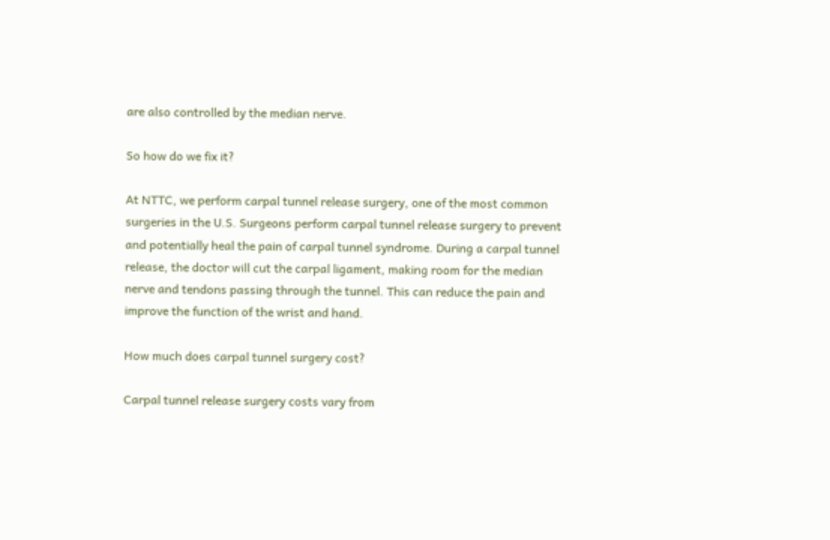are also controlled by the median nerve.

So how do we fix it?

At NTTC, we perform carpal tunnel release surgery, one of the most common surgeries in the U.S. Surgeons perform carpal tunnel release surgery to prevent and potentially heal the pain of carpal tunnel syndrome. During a carpal tunnel release, the doctor will cut the carpal ligament, making room for the median nerve and tendons passing through the tunnel. This can reduce the pain and improve the function of the wrist and hand.

How much does carpal tunnel surgery cost?

Carpal tunnel release surgery costs vary from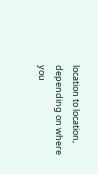location to location, depending on where you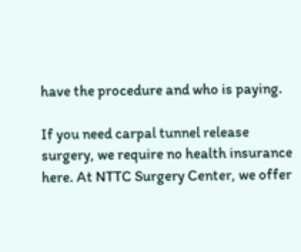have the procedure and who is paying.

If you need carpal tunnel release surgery, we require no health insurance here. At NTTC Surgery Center, we offer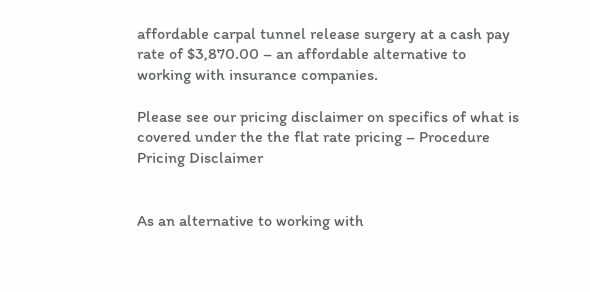affordable carpal tunnel release surgery at a cash pay rate of $3,870.00 – an affordable alternative to working with insurance companies.

Please see our pricing disclaimer on specifics of what is covered under the the flat rate pricing – Procedure Pricing Disclaimer


As an alternative to working with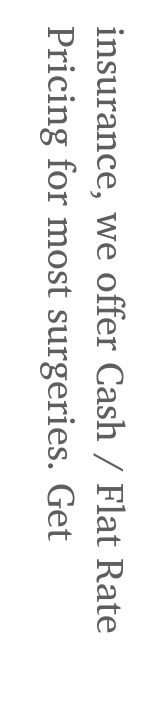insurance, we offer Cash / Flat Rate Pricing for most surgeries. Get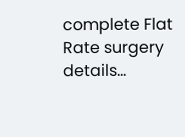complete Flat Rate surgery details...